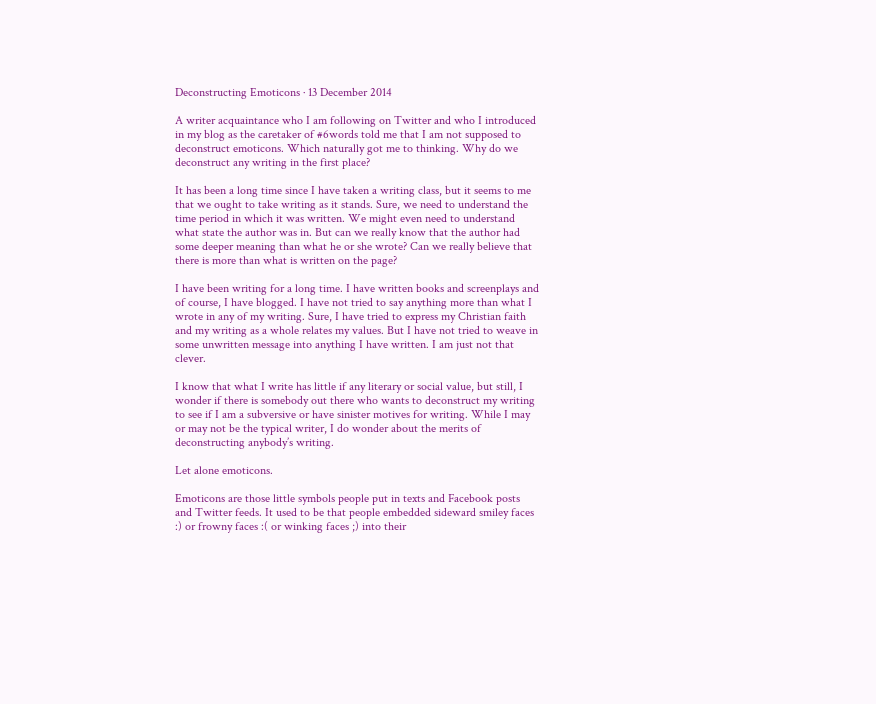Deconstructing Emoticons · 13 December 2014

A writer acquaintance who I am following on Twitter and who I introduced in my blog as the caretaker of #6words told me that I am not supposed to deconstruct emoticons. Which naturally got me to thinking. Why do we deconstruct any writing in the first place?

It has been a long time since I have taken a writing class, but it seems to me that we ought to take writing as it stands. Sure, we need to understand the time period in which it was written. We might even need to understand what state the author was in. But can we really know that the author had some deeper meaning than what he or she wrote? Can we really believe that there is more than what is written on the page?

I have been writing for a long time. I have written books and screenplays and of course, I have blogged. I have not tried to say anything more than what I wrote in any of my writing. Sure, I have tried to express my Christian faith and my writing as a whole relates my values. But I have not tried to weave in some unwritten message into anything I have written. I am just not that clever.

I know that what I write has little if any literary or social value, but still, I wonder if there is somebody out there who wants to deconstruct my writing to see if I am a subversive or have sinister motives for writing. While I may or may not be the typical writer, I do wonder about the merits of deconstructing anybody’s writing.

Let alone emoticons.

Emoticons are those little symbols people put in texts and Facebook posts and Twitter feeds. It used to be that people embedded sideward smiley faces :) or frowny faces :( or winking faces ;) into their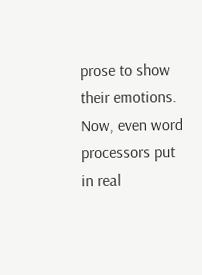prose to show their emotions. Now, even word processors put in real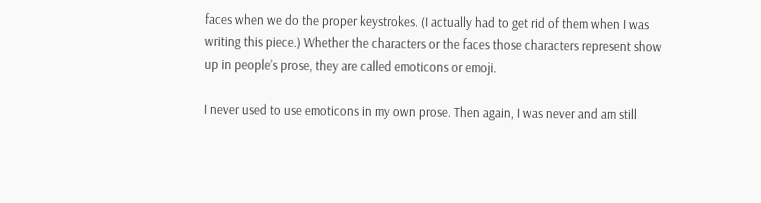faces when we do the proper keystrokes. (I actually had to get rid of them when I was writing this piece.) Whether the characters or the faces those characters represent show up in people’s prose, they are called emoticons or emoji.

I never used to use emoticons in my own prose. Then again, I was never and am still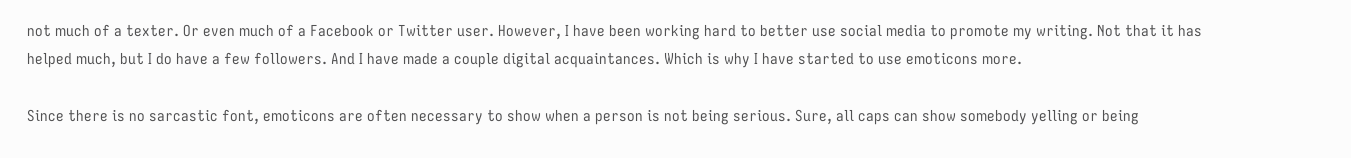not much of a texter. Or even much of a Facebook or Twitter user. However, I have been working hard to better use social media to promote my writing. Not that it has helped much, but I do have a few followers. And I have made a couple digital acquaintances. Which is why I have started to use emoticons more.

Since there is no sarcastic font, emoticons are often necessary to show when a person is not being serious. Sure, all caps can show somebody yelling or being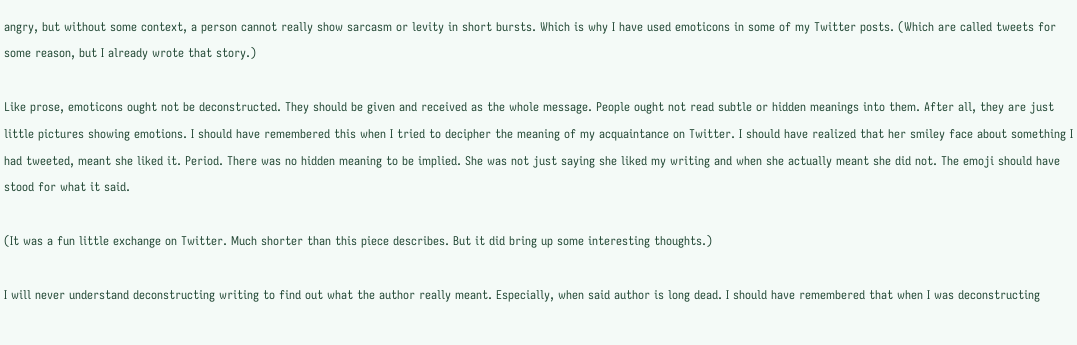angry, but without some context, a person cannot really show sarcasm or levity in short bursts. Which is why I have used emoticons in some of my Twitter posts. (Which are called tweets for some reason, but I already wrote that story.)

Like prose, emoticons ought not be deconstructed. They should be given and received as the whole message. People ought not read subtle or hidden meanings into them. After all, they are just little pictures showing emotions. I should have remembered this when I tried to decipher the meaning of my acquaintance on Twitter. I should have realized that her smiley face about something I had tweeted, meant she liked it. Period. There was no hidden meaning to be implied. She was not just saying she liked my writing and when she actually meant she did not. The emoji should have stood for what it said.

(It was a fun little exchange on Twitter. Much shorter than this piece describes. But it did bring up some interesting thoughts.)

I will never understand deconstructing writing to find out what the author really meant. Especially, when said author is long dead. I should have remembered that when I was deconstructing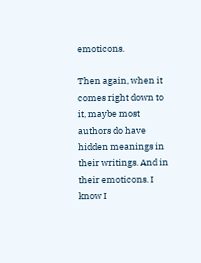emoticons.

Then again, when it comes right down to it, maybe most authors do have hidden meanings in their writings. And in their emoticons. I know I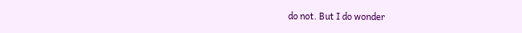do not. But I do wonder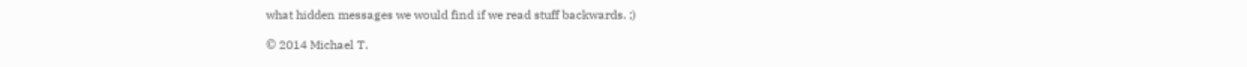what hidden messages we would find if we read stuff backwards. ;)

© 2014 Michael T.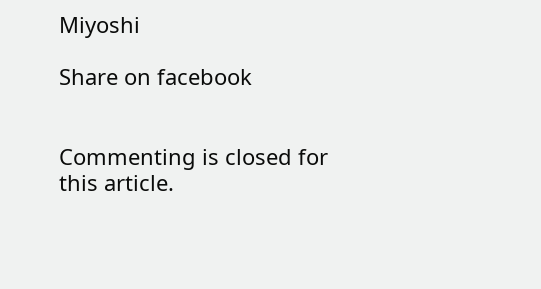Miyoshi

Share on facebook


Commenting is closed for this article.